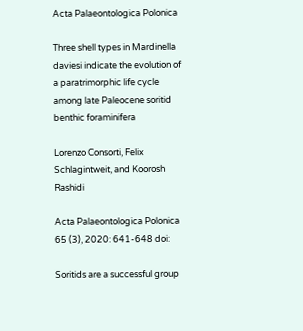Acta Palaeontologica Polonica

Three shell types in Mardinella daviesi indicate the evolution of a paratrimorphic life cycle among late Paleocene soritid benthic foraminifera

Lorenzo Consorti, Felix Schlagintweit, and Koorosh Rashidi

Acta Palaeontologica Polonica 65 (3), 2020: 641-648 doi:

Soritids are a successful group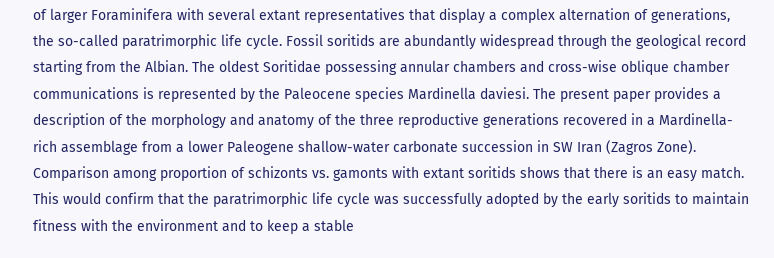of larger Foraminifera with several extant representatives that display a complex alternation of generations, the so-called paratrimorphic life cycle. Fossil soritids are abundantly widespread through the geological record starting from the Albian. The oldest Soritidae possessing annular chambers and cross-wise oblique chamber communications is represented by the Paleocene species Mardinella daviesi. The present paper provides a description of the morphology and anatomy of the three reproductive generations recovered in a Mardinella-rich assemblage from a lower Paleogene shallow-water carbonate succession in SW Iran (Zagros Zone). Comparison among proportion of schizonts vs. gamonts with extant soritids shows that there is an easy match. This would confirm that the paratrimorphic life cycle was successfully adopted by the early soritids to maintain fitness with the environment and to keep a stable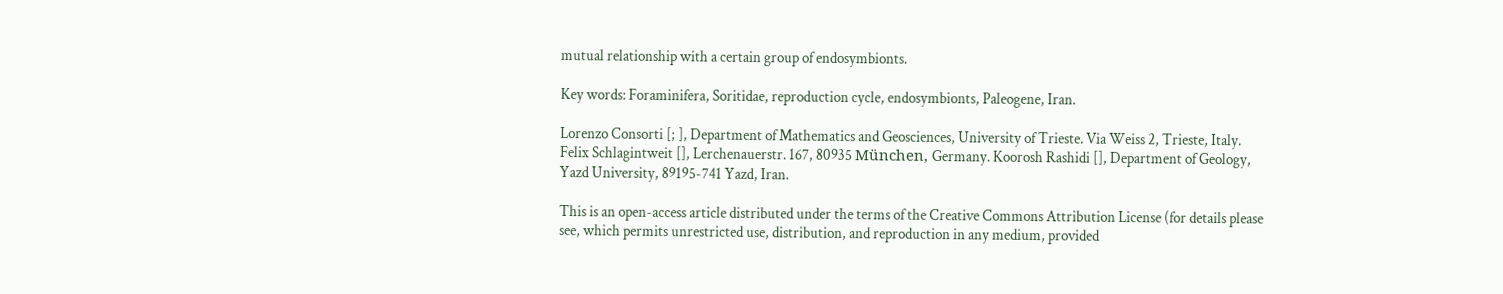mutual relationship with a certain group of endosymbionts.

Key words: Foraminifera, Soritidae, reproduction cycle, endosymbionts, Paleogene, Iran.

Lorenzo Consorti [; ], Department of Mathematics and Geosciences, University of Trieste. Via Weiss 2, Trieste, Italy. Felix Schlagintweit [], Lerchenauerstr. 167, 80935 München, Germany. Koorosh Rashidi [], Department of Geology, Yazd University, 89195-741 Yazd, Iran.

This is an open-access article distributed under the terms of the Creative Commons Attribution License (for details please see, which permits unrestricted use, distribution, and reproduction in any medium, provided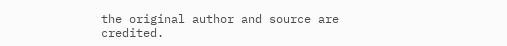the original author and source are credited.